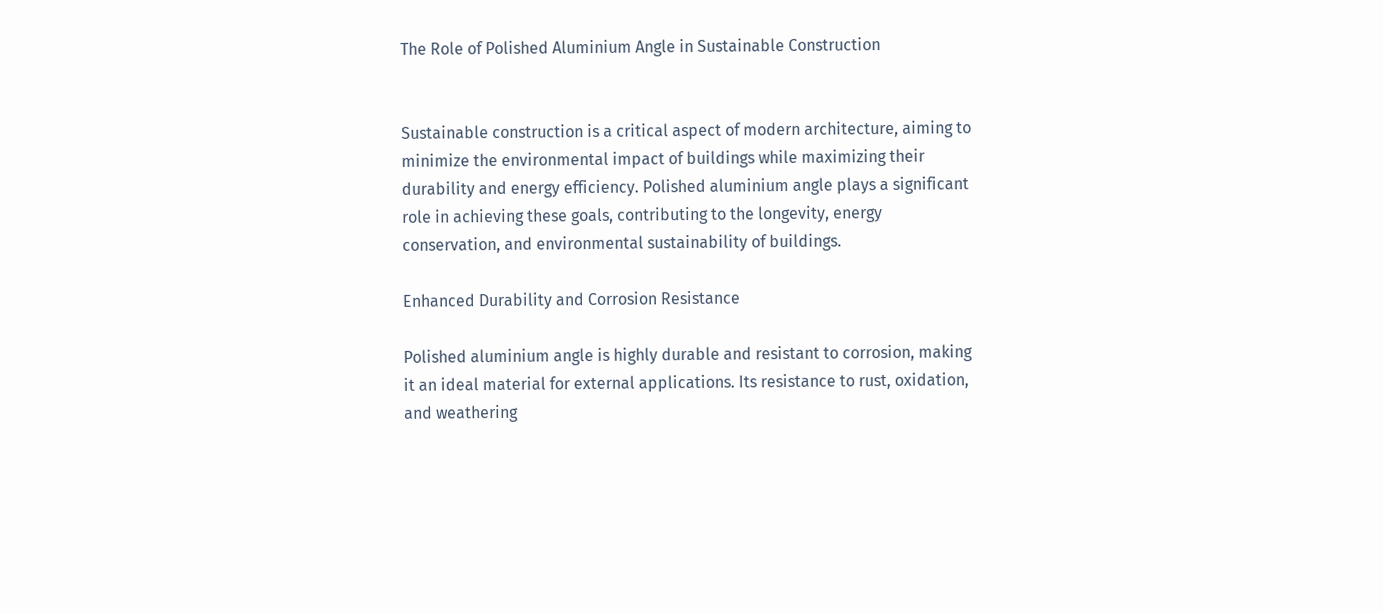The Role of Polished Aluminium Angle in Sustainable Construction


Sustainable construction is a critical aspect of modern architecture, aiming to minimize the environmental impact of buildings while maximizing their durability and energy efficiency. Polished aluminium angle plays a significant role in achieving these goals, contributing to the longevity, energy conservation, and environmental sustainability of buildings.

Enhanced Durability and Corrosion Resistance

Polished aluminium angle is highly durable and resistant to corrosion, making it an ideal material for external applications. Its resistance to rust, oxidation, and weathering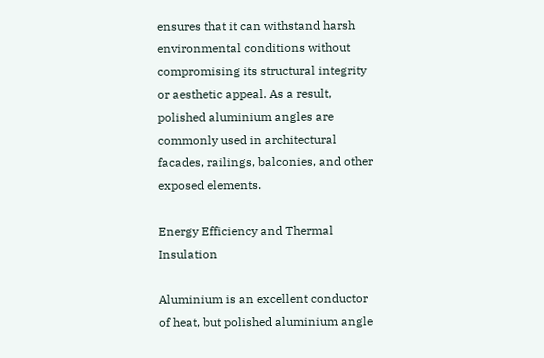ensures that it can withstand harsh environmental conditions without compromising its structural integrity or aesthetic appeal. As a result, polished aluminium angles are commonly used in architectural facades, railings, balconies, and other exposed elements.

Energy Efficiency and Thermal Insulation

Aluminium is an excellent conductor of heat, but polished aluminium angle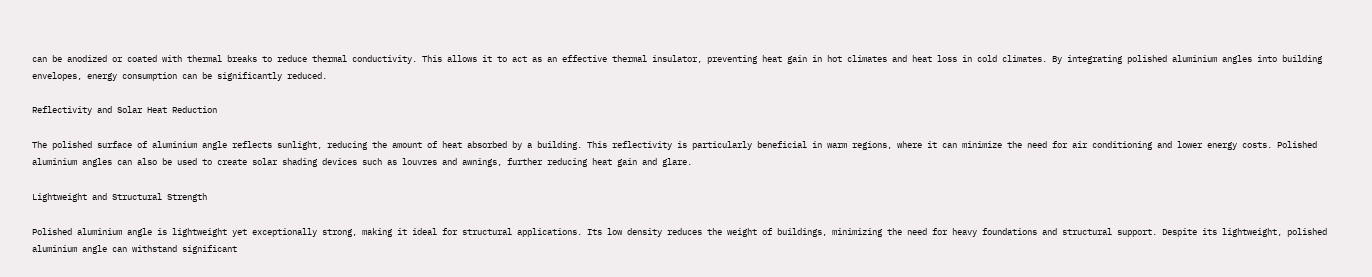can be anodized or coated with thermal breaks to reduce thermal conductivity. This allows it to act as an effective thermal insulator, preventing heat gain in hot climates and heat loss in cold climates. By integrating polished aluminium angles into building envelopes, energy consumption can be significantly reduced.

Reflectivity and Solar Heat Reduction

The polished surface of aluminium angle reflects sunlight, reducing the amount of heat absorbed by a building. This reflectivity is particularly beneficial in warm regions, where it can minimize the need for air conditioning and lower energy costs. Polished aluminium angles can also be used to create solar shading devices such as louvres and awnings, further reducing heat gain and glare.

Lightweight and Structural Strength

Polished aluminium angle is lightweight yet exceptionally strong, making it ideal for structural applications. Its low density reduces the weight of buildings, minimizing the need for heavy foundations and structural support. Despite its lightweight, polished aluminium angle can withstand significant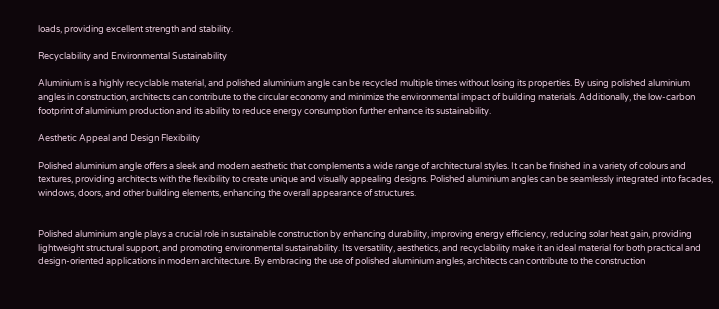loads, providing excellent strength and stability.

Recyclability and Environmental Sustainability

Aluminium is a highly recyclable material, and polished aluminium angle can be recycled multiple times without losing its properties. By using polished aluminium angles in construction, architects can contribute to the circular economy and minimize the environmental impact of building materials. Additionally, the low-carbon footprint of aluminium production and its ability to reduce energy consumption further enhance its sustainability.

Aesthetic Appeal and Design Flexibility

Polished aluminium angle offers a sleek and modern aesthetic that complements a wide range of architectural styles. It can be finished in a variety of colours and textures, providing architects with the flexibility to create unique and visually appealing designs. Polished aluminium angles can be seamlessly integrated into facades, windows, doors, and other building elements, enhancing the overall appearance of structures.


Polished aluminium angle plays a crucial role in sustainable construction by enhancing durability, improving energy efficiency, reducing solar heat gain, providing lightweight structural support, and promoting environmental sustainability. Its versatility, aesthetics, and recyclability make it an ideal material for both practical and design-oriented applications in modern architecture. By embracing the use of polished aluminium angles, architects can contribute to the construction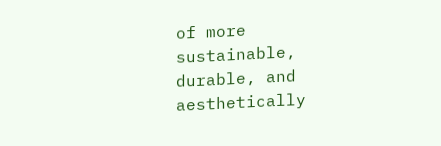of more sustainable, durable, and aesthetically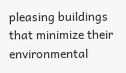pleasing buildings that minimize their environmental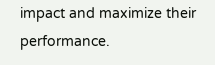impact and maximize their performance.